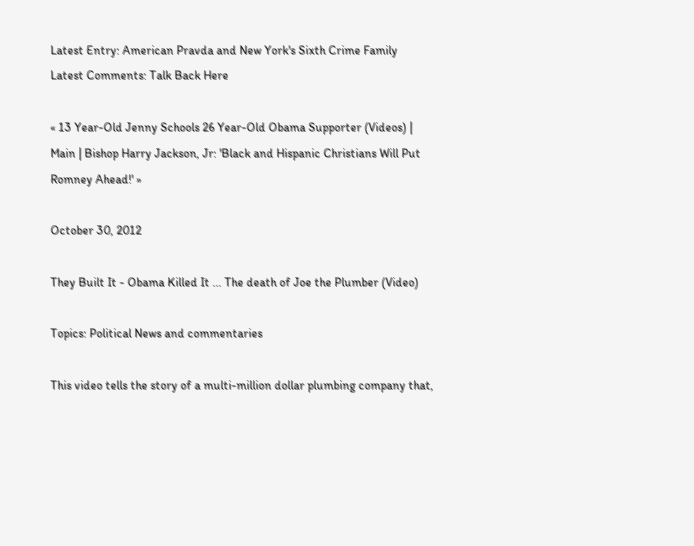Latest Entry: American Pravda and New York's Sixth Crime Family     Latest Comments: Talk Back Here

« 13 Year-Old Jenny Schools 26 Year-Old Obama Supporter (Videos) | Main | Bishop Harry Jackson, Jr: 'Black and Hispanic Christians Will Put Romney Ahead!' »

October 30, 2012

They Built It - Obama Killed It ... The death of Joe the Plumber (Video)

Topics: Political News and commentaries

This video tells the story of a multi-million dollar plumbing company that,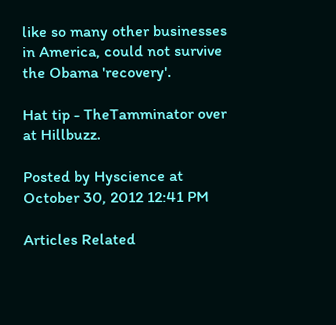like so many other businesses in America, could not survive the Obama 'recovery'.

Hat tip - TheTamminator over at Hillbuzz.

Posted by Hyscience at October 30, 2012 12:41 PM

Articles Related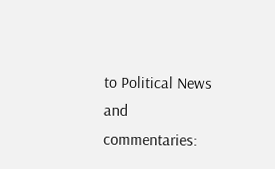to Political News and commentaries: